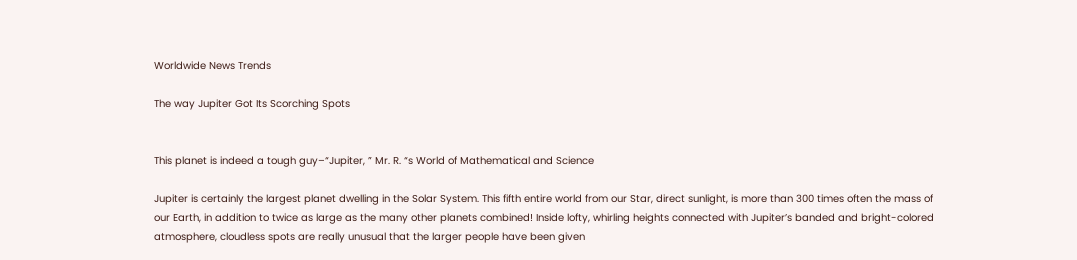Worldwide News Trends

The way Jupiter Got Its Scorching Spots


This planet is indeed a tough guy–“Jupiter, ” Mr. R. “s World of Mathematical and Science

Jupiter is certainly the largest planet dwelling in the Solar System. This fifth entire world from our Star, direct sunlight, is more than 300 times often the mass of our Earth, in addition to twice as large as the many other planets combined! Inside lofty, whirling heights connected with Jupiter’s banded and bright-colored atmosphere, cloudless spots are really unusual that the larger people have been given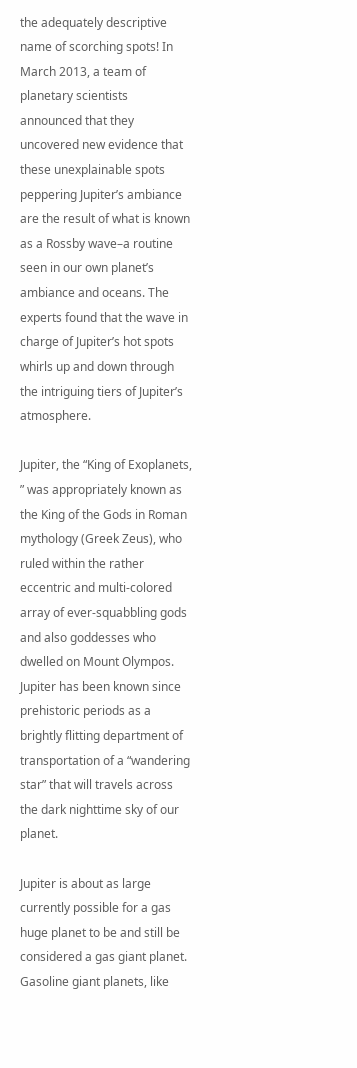the adequately descriptive name of scorching spots! In March 2013, a team of planetary scientists announced that they uncovered new evidence that these unexplainable spots peppering Jupiter’s ambiance are the result of what is known as a Rossby wave–a routine seen in our own planet’s ambiance and oceans. The experts found that the wave in charge of Jupiter’s hot spots whirls up and down through the intriguing tiers of Jupiter’s atmosphere.

Jupiter, the “King of Exoplanets, ” was appropriately known as the King of the Gods in Roman mythology (Greek Zeus), who ruled within the rather eccentric and multi-colored array of ever-squabbling gods and also goddesses who dwelled on Mount Olympos. Jupiter has been known since prehistoric periods as a brightly flitting department of transportation of a “wandering star” that will travels across the dark nighttime sky of our planet.

Jupiter is about as large currently possible for a gas huge planet to be and still be considered a gas giant planet. Gasoline giant planets, like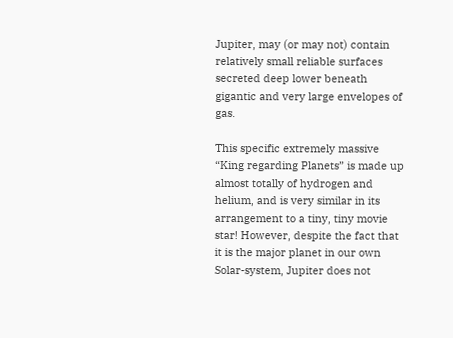Jupiter, may (or may not) contain relatively small reliable surfaces secreted deep lower beneath gigantic and very large envelopes of gas.

This specific extremely massive “King regarding Planets” is made up almost totally of hydrogen and helium, and is very similar in its arrangement to a tiny, tiny movie star! However, despite the fact that it is the major planet in our own Solar-system, Jupiter does not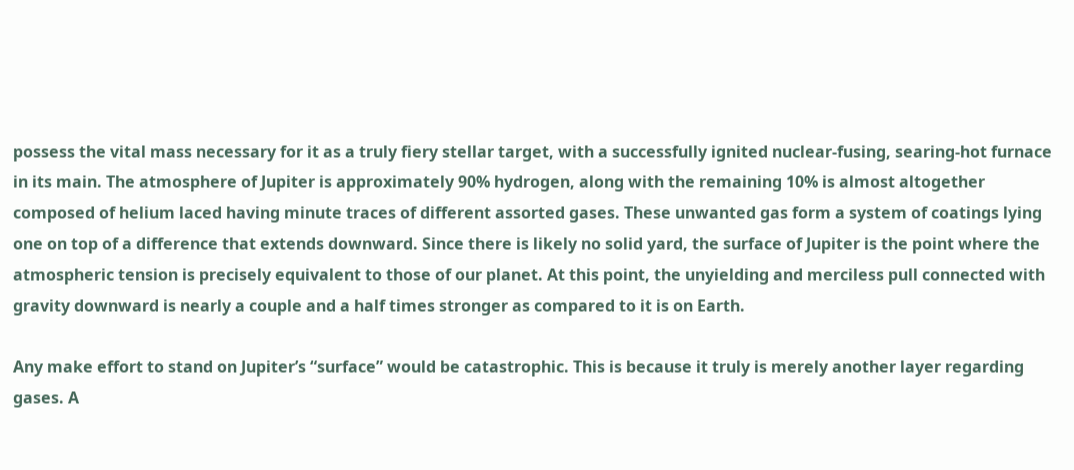possess the vital mass necessary for it as a truly fiery stellar target, with a successfully ignited nuclear-fusing, searing-hot furnace in its main. The atmosphere of Jupiter is approximately 90% hydrogen, along with the remaining 10% is almost altogether composed of helium laced having minute traces of different assorted gases. These unwanted gas form a system of coatings lying one on top of a difference that extends downward. Since there is likely no solid yard, the surface of Jupiter is the point where the atmospheric tension is precisely equivalent to those of our planet. At this point, the unyielding and merciless pull connected with gravity downward is nearly a couple and a half times stronger as compared to it is on Earth.

Any make effort to stand on Jupiter’s “surface” would be catastrophic. This is because it truly is merely another layer regarding gases. A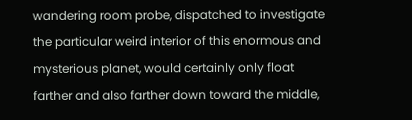wandering room probe, dispatched to investigate the particular weird interior of this enormous and mysterious planet, would certainly only float farther and also farther down toward the middle,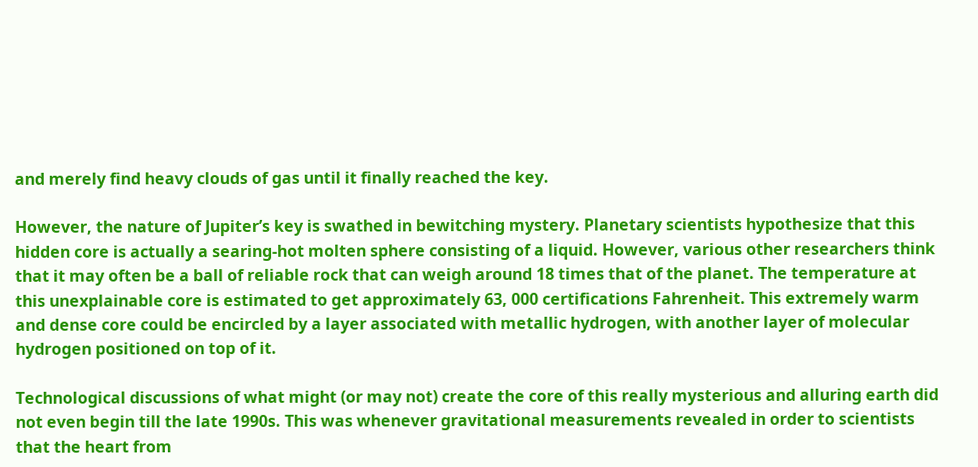and merely find heavy clouds of gas until it finally reached the key.

However, the nature of Jupiter’s key is swathed in bewitching mystery. Planetary scientists hypothesize that this hidden core is actually a searing-hot molten sphere consisting of a liquid. However, various other researchers think that it may often be a ball of reliable rock that can weigh around 18 times that of the planet. The temperature at this unexplainable core is estimated to get approximately 63, 000 certifications Fahrenheit. This extremely warm and dense core could be encircled by a layer associated with metallic hydrogen, with another layer of molecular hydrogen positioned on top of it.

Technological discussions of what might (or may not) create the core of this really mysterious and alluring earth did not even begin till the late 1990s. This was whenever gravitational measurements revealed in order to scientists that the heart from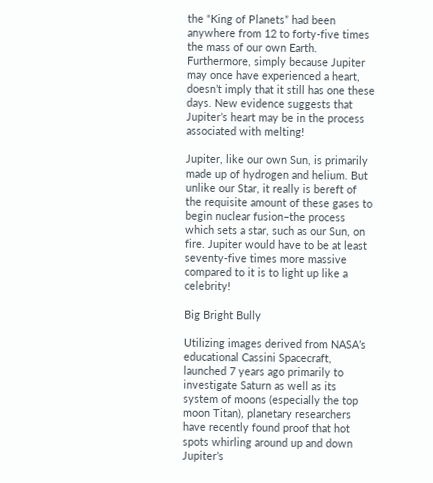the “King of Planets” had been anywhere from 12 to forty-five times the mass of our own Earth. Furthermore, simply because Jupiter may once have experienced a heart, doesn’t imply that it still has one these days. New evidence suggests that Jupiter’s heart may be in the process associated with melting!

Jupiter, like our own Sun, is primarily made up of hydrogen and helium. But unlike our Star, it really is bereft of the requisite amount of these gases to begin nuclear fusion–the process which sets a star, such as our Sun, on fire. Jupiter would have to be at least seventy-five times more massive compared to it is to light up like a celebrity!

Big Bright Bully

Utilizing images derived from NASA’s educational Cassini Spacecraft, launched 7 years ago primarily to investigate Saturn as well as its system of moons (especially the top moon Titan), planetary researchers have recently found proof that hot spots whirling around up and down Jupiter’s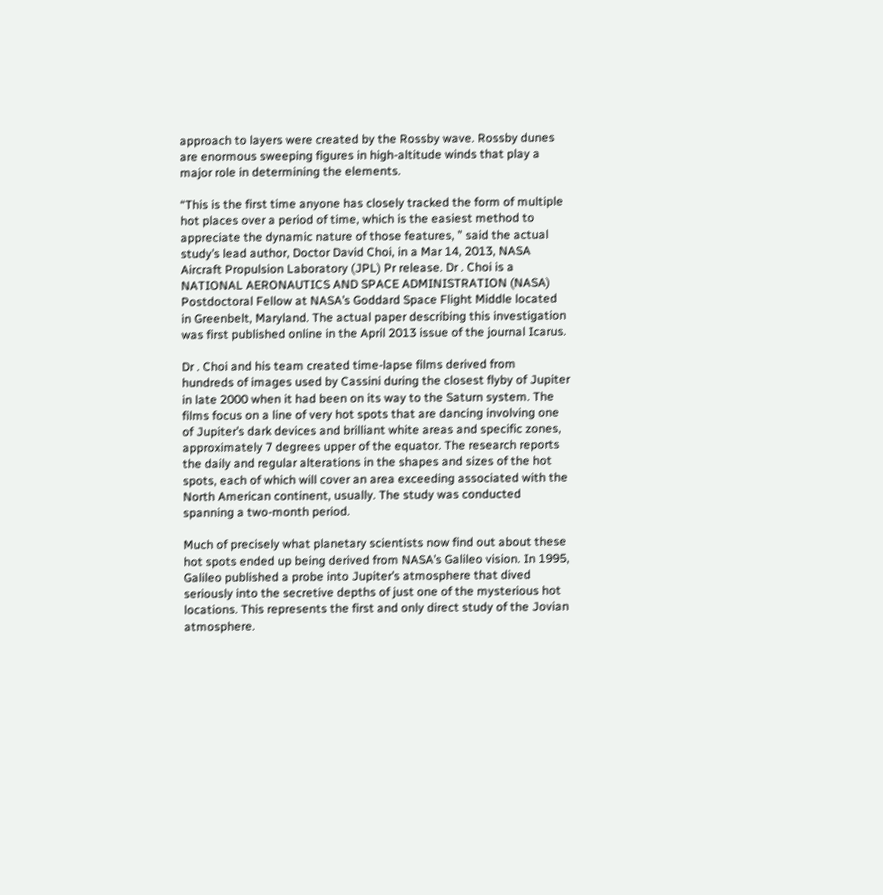approach to layers were created by the Rossby wave. Rossby dunes are enormous sweeping figures in high-altitude winds that play a major role in determining the elements.

“This is the first time anyone has closely tracked the form of multiple hot places over a period of time, which is the easiest method to appreciate the dynamic nature of those features, ” said the actual study’s lead author, Doctor David Choi, in a Mar 14, 2013, NASA Aircraft Propulsion Laboratory (JPL) Pr release. Dr . Choi is a NATIONAL AERONAUTICS AND SPACE ADMINISTRATION (NASA) Postdoctoral Fellow at NASA’s Goddard Space Flight Middle located in Greenbelt, Maryland. The actual paper describing this investigation was first published online in the April 2013 issue of the journal Icarus.

Dr . Choi and his team created time-lapse films derived from hundreds of images used by Cassini during the closest flyby of Jupiter in late 2000 when it had been on its way to the Saturn system. The films focus on a line of very hot spots that are dancing involving one of Jupiter’s dark devices and brilliant white areas and specific zones, approximately 7 degrees upper of the equator. The research reports the daily and regular alterations in the shapes and sizes of the hot spots, each of which will cover an area exceeding associated with the North American continent, usually. The study was conducted spanning a two-month period.

Much of precisely what planetary scientists now find out about these hot spots ended up being derived from NASA’s Galileo vision. In 1995, Galileo published a probe into Jupiter’s atmosphere that dived seriously into the secretive depths of just one of the mysterious hot locations. This represents the first and only direct study of the Jovian atmosphere.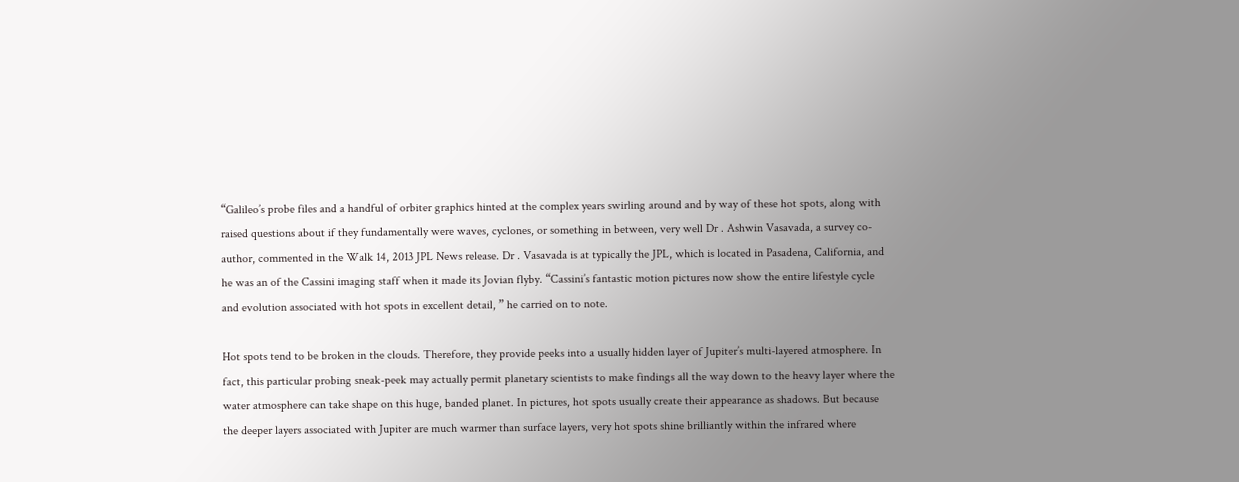“Galileo’s probe files and a handful of orbiter graphics hinted at the complex years swirling around and by way of these hot spots, along with raised questions about if they fundamentally were waves, cyclones, or something in between, very well Dr . Ashwin Vasavada, a survey co-author, commented in the Walk 14, 2013 JPL News release. Dr . Vasavada is at typically the JPL, which is located in Pasadena, California, and he was an of the Cassini imaging staff when it made its Jovian flyby. “Cassini’s fantastic motion pictures now show the entire lifestyle cycle and evolution associated with hot spots in excellent detail, ” he carried on to note.

Hot spots tend to be broken in the clouds. Therefore, they provide peeks into a usually hidden layer of Jupiter’s multi-layered atmosphere. In fact, this particular probing sneak-peek may actually permit planetary scientists to make findings all the way down to the heavy layer where the water atmosphere can take shape on this huge, banded planet. In pictures, hot spots usually create their appearance as shadows. But because the deeper layers associated with Jupiter are much warmer than surface layers, very hot spots shine brilliantly within the infrared where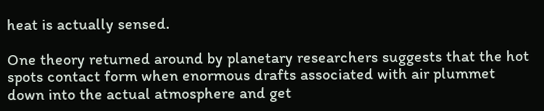heat is actually sensed.

One theory returned around by planetary researchers suggests that the hot spots contact form when enormous drafts associated with air plummet down into the actual atmosphere and get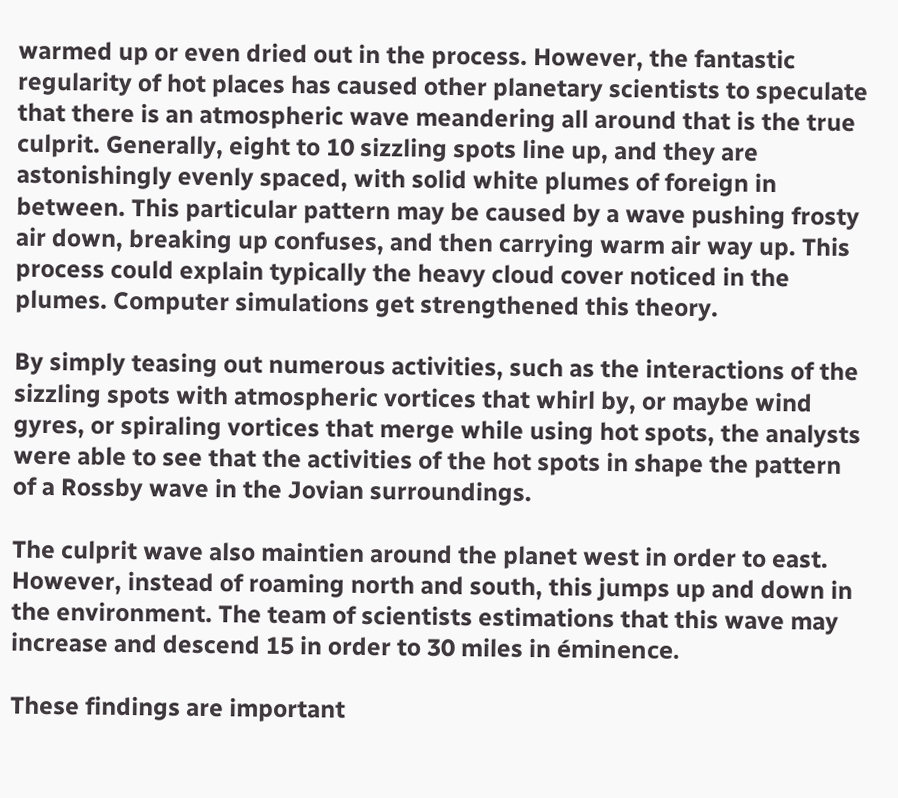warmed up or even dried out in the process. However, the fantastic regularity of hot places has caused other planetary scientists to speculate that there is an atmospheric wave meandering all around that is the true culprit. Generally, eight to 10 sizzling spots line up, and they are astonishingly evenly spaced, with solid white plumes of foreign in between. This particular pattern may be caused by a wave pushing frosty air down, breaking up confuses, and then carrying warm air way up. This process could explain typically the heavy cloud cover noticed in the plumes. Computer simulations get strengthened this theory.

By simply teasing out numerous activities, such as the interactions of the sizzling spots with atmospheric vortices that whirl by, or maybe wind gyres, or spiraling vortices that merge while using hot spots, the analysts were able to see that the activities of the hot spots in shape the pattern of a Rossby wave in the Jovian surroundings.

The culprit wave also maintien around the planet west in order to east. However, instead of roaming north and south, this jumps up and down in the environment. The team of scientists estimations that this wave may increase and descend 15 in order to 30 miles in éminence.

These findings are important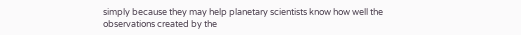simply because they may help planetary scientists know how well the observations created by the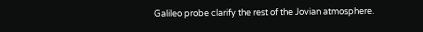Galileo probe clarify the rest of the Jovian atmosphere.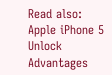Read also: Apple iPhone 5 Unlock Advantages